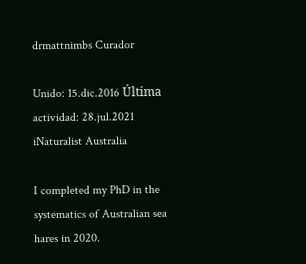drmattnimbs Curador

Unido: 15.dic.2016 Última actividad: 28.jul.2021 iNaturalist Australia

I completed my PhD in the systematics of Australian sea hares in 2020.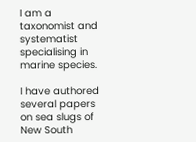I am a taxonomist and systematist specialising in marine species.

I have authored several papers on sea slugs of New South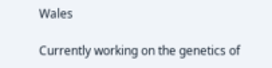Wales

Currently working on the genetics of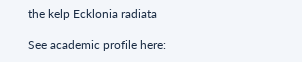the kelp Ecklonia radiata

See academic profile here: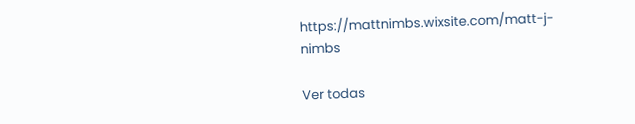https://mattnimbs.wixsite.com/matt-j-nimbs

Ver todas